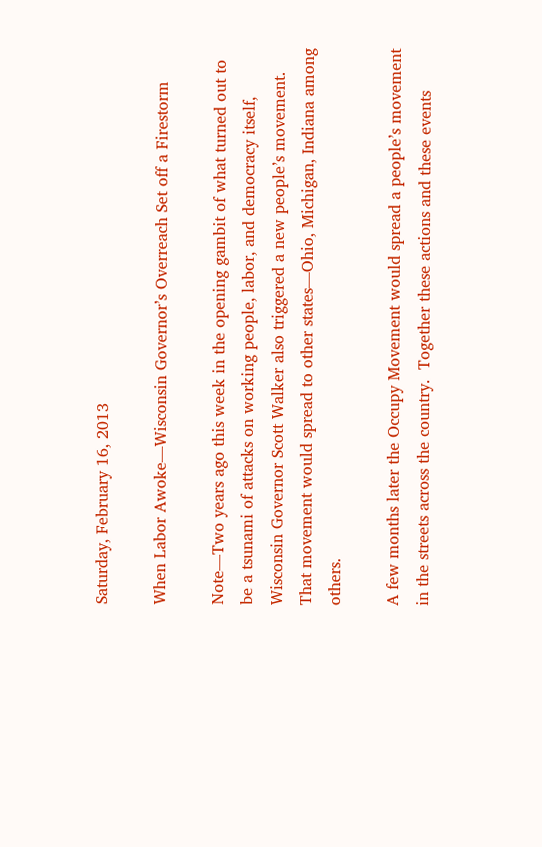Saturday, February 16, 2013

When Labor Awoke—Wisconsin Governor’s Overreach Set off a Firestorm

Note—Two years ago this week in the opening gambit of what turned out to be a tsunami of attacks on working people, labor, and democracy itself, Wisconsin Governor Scott Walker also triggered a new people’s movement.  That movement would spread to other states—Ohio, Michigan, Indiana among others.

A few months later the Occupy Movement would spread a people’s movement in the streets across the country.  Together these actions and these events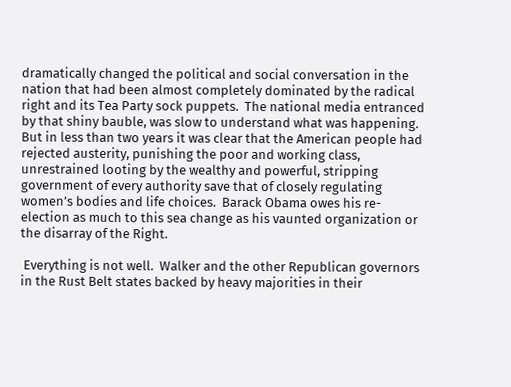dramatically changed the political and social conversation in the nation that had been almost completely dominated by the radical right and its Tea Party sock puppets.  The national media entranced by that shiny bauble, was slow to understand what was happening.  But in less than two years it was clear that the American people had rejected austerity, punishing the poor and working class, unrestrained looting by the wealthy and powerful, stripping government of every authority save that of closely regulating women’s bodies and life choices.  Barack Obama owes his re-election as much to this sea change as his vaunted organization or the disarray of the Right.

 Everything is not well.  Walker and the other Republican governors in the Rust Belt states backed by heavy majorities in their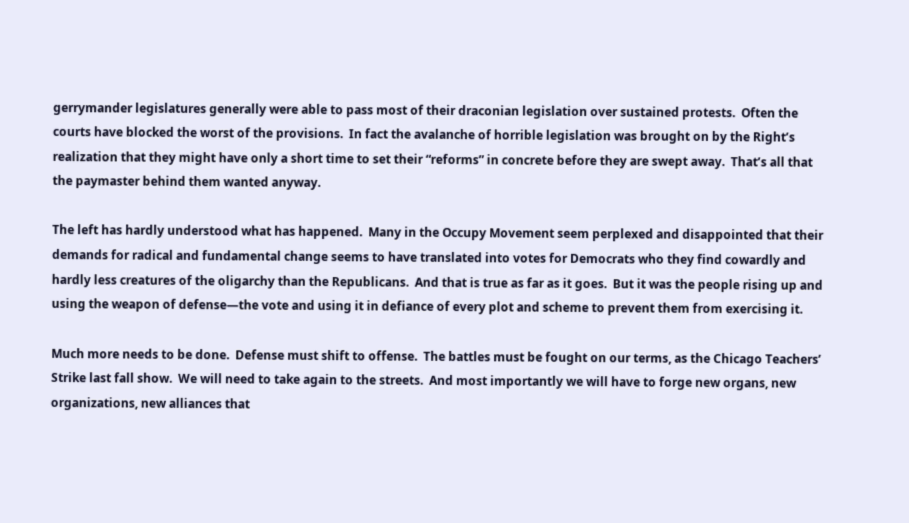gerrymander legislatures generally were able to pass most of their draconian legislation over sustained protests.  Often the courts have blocked the worst of the provisions.  In fact the avalanche of horrible legislation was brought on by the Right’s realization that they might have only a short time to set their “reforms” in concrete before they are swept away.  That’s all that the paymaster behind them wanted anyway.

The left has hardly understood what has happened.  Many in the Occupy Movement seem perplexed and disappointed that their demands for radical and fundamental change seems to have translated into votes for Democrats who they find cowardly and hardly less creatures of the oligarchy than the Republicans.  And that is true as far as it goes.  But it was the people rising up and using the weapon of defense—the vote and using it in defiance of every plot and scheme to prevent them from exercising it.

Much more needs to be done.  Defense must shift to offense.  The battles must be fought on our terms, as the Chicago Teachers’ Strike last fall show.  We will need to take again to the streets.  And most importantly we will have to forge new organs, new organizations, new alliances that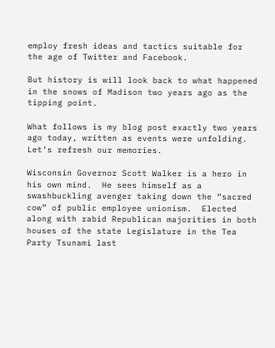employ fresh ideas and tactics suitable for the age of Twitter and Facebook.

But history is will look back to what happened in the snows of Madison two years ago as the tipping point.

What follows is my blog post exactly two years ago today, written as events were unfolding.  Let’s refresh our memories.

Wisconsin Governor Scott Walker is a hero in his own mind.  He sees himself as a swashbuckling avenger taking down the “sacred cow” of public employee unionism.  Elected along with rabid Republican majorities in both houses of the state Legislature in the Tea Party Tsunami last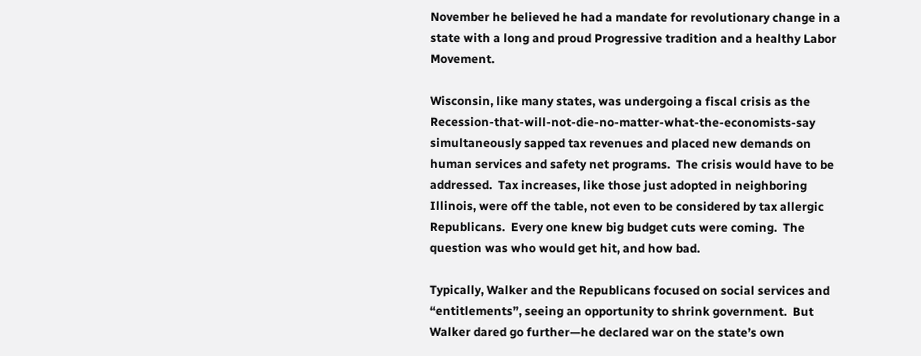November he believed he had a mandate for revolutionary change in a state with a long and proud Progressive tradition and a healthy Labor Movement.

Wisconsin, like many states, was undergoing a fiscal crisis as the Recession-that-will-not-die-no-matter-what-the-economists-say simultaneously sapped tax revenues and placed new demands on human services and safety net programs.  The crisis would have to be addressed.  Tax increases, like those just adopted in neighboring Illinois, were off the table, not even to be considered by tax allergic Republicans.  Every one knew big budget cuts were coming.  The question was who would get hit, and how bad.

Typically, Walker and the Republicans focused on social services and “entitlements”, seeing an opportunity to shrink government.  But Walker dared go further—he declared war on the state’s own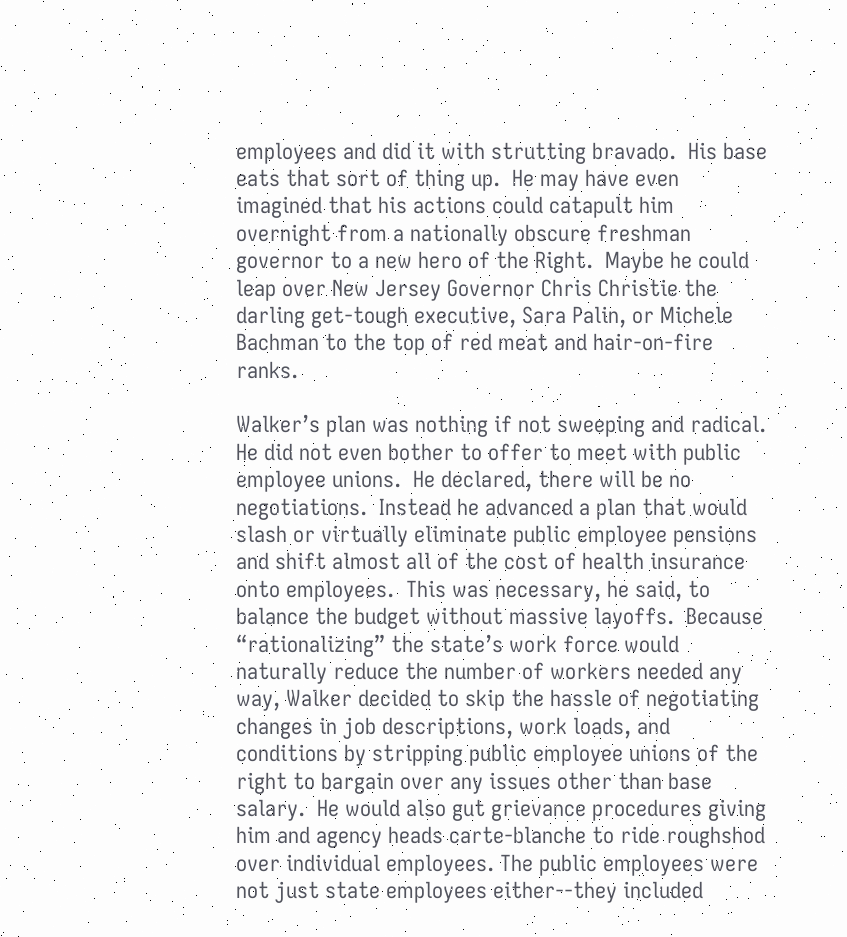employees and did it with strutting bravado.  His base eats that sort of thing up.  He may have even imagined that his actions could catapult him overnight from a nationally obscure freshman governor to a new hero of the Right.  Maybe he could leap over New Jersey Governor Chris Christie the darling get-tough executive, Sara Palin, or Michele Bachman to the top of red meat and hair-on-fire ranks.

Walker’s plan was nothing if not sweeping and radical.  He did not even bother to offer to meet with public employee unions.  He declared, there will be no negotiations.  Instead he advanced a plan that would slash or virtually eliminate public employee pensions and shift almost all of the cost of health insurance onto employees.  This was necessary, he said, to balance the budget without massive layoffs.  Because “rationalizing” the state’s work force would naturally reduce the number of workers needed any way, Walker decided to skip the hassle of negotiating changes in job descriptions, work loads, and conditions by stripping public employee unions of the right to bargain over any issues other than base salary.  He would also gut grievance procedures giving him and agency heads carte-blanche to ride roughshod over individual employees. The public employees were not just state employees either--they included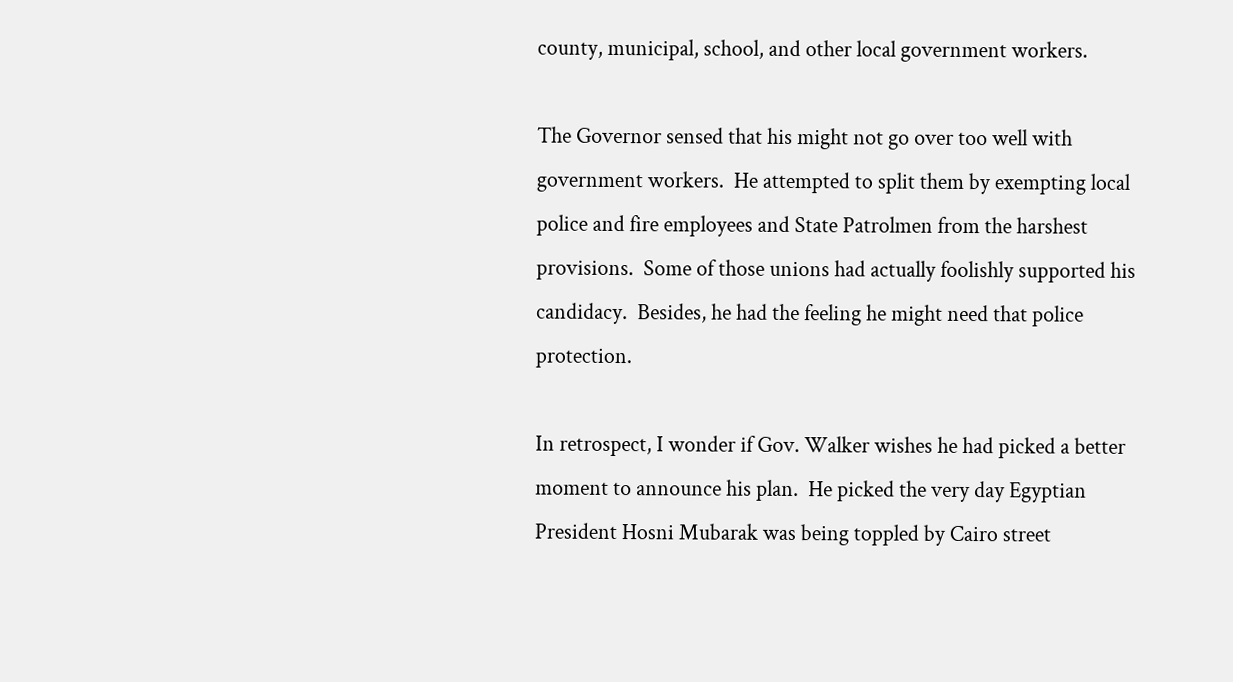county, municipal, school, and other local government workers.

The Governor sensed that his might not go over too well with government workers.  He attempted to split them by exempting local police and fire employees and State Patrolmen from the harshest provisions.  Some of those unions had actually foolishly supported his candidacy.  Besides, he had the feeling he might need that police protection.

In retrospect, I wonder if Gov. Walker wishes he had picked a better moment to announce his plan.  He picked the very day Egyptian President Hosni Mubarak was being toppled by Cairo street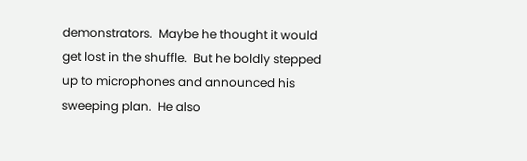demonstrators.  Maybe he thought it would get lost in the shuffle.  But he boldly stepped up to microphones and announced his sweeping plan.  He also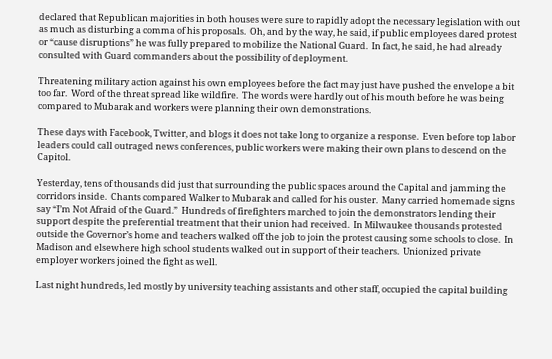declared that Republican majorities in both houses were sure to rapidly adopt the necessary legislation with out as much as disturbing a comma of his proposals.  Oh, and by the way, he said, if public employees dared protest or “cause disruptions” he was fully prepared to mobilize the National Guard.  In fact, he said, he had already consulted with Guard commanders about the possibility of deployment.

Threatening military action against his own employees before the fact may just have pushed the envelope a bit too far.  Word of the threat spread like wildfire.  The words were hardly out of his mouth before he was being compared to Mubarak and workers were planning their own demonstrations.

These days with Facebook, Twitter, and blogs it does not take long to organize a response.  Even before top labor leaders could call outraged news conferences, public workers were making their own plans to descend on the Capitol.

Yesterday, tens of thousands did just that surrounding the public spaces around the Capital and jamming the corridors inside.  Chants compared Walker to Mubarak and called for his ouster.  Many carried homemade signs say “I’m Not Afraid of the Guard.”  Hundreds of firefighters marched to join the demonstrators lending their support despite the preferential treatment that their union had received.  In Milwaukee thousands protested outside the Governor’s home and teachers walked off the job to join the protest causing some schools to close.  In Madison and elsewhere high school students walked out in support of their teachers.  Unionized private employer workers joined the fight as well.

Last night hundreds, led mostly by university teaching assistants and other staff, occupied the capital building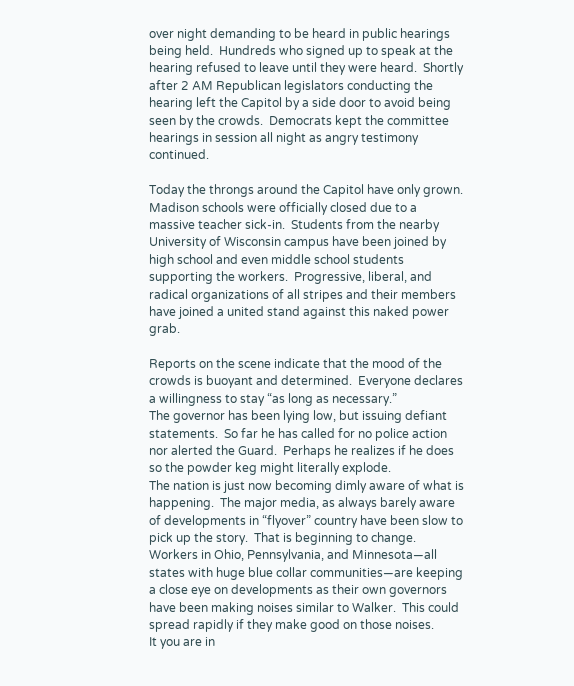over night demanding to be heard in public hearings being held.  Hundreds who signed up to speak at the hearing refused to leave until they were heard.  Shortly after 2 AM Republican legislators conducting the hearing left the Capitol by a side door to avoid being seen by the crowds.  Democrats kept the committee hearings in session all night as angry testimony continued.

Today the throngs around the Capitol have only grown.  Madison schools were officially closed due to a massive teacher sick-in.  Students from the nearby University of Wisconsin campus have been joined by high school and even middle school students supporting the workers.  Progressive, liberal, and radical organizations of all stripes and their members have joined a united stand against this naked power grab.

Reports on the scene indicate that the mood of the crowds is buoyant and determined.  Everyone declares a willingness to stay “as long as necessary.”
The governor has been lying low, but issuing defiant statements.  So far he has called for no police action nor alerted the Guard.  Perhaps he realizes if he does so the powder keg might literally explode.
The nation is just now becoming dimly aware of what is happening.  The major media, as always barely aware of developments in “flyover” country have been slow to pick up the story.  That is beginning to change.  Workers in Ohio, Pennsylvania, and Minnesota—all states with huge blue collar communities—are keeping a close eye on developments as their own governors have been making noises similar to Walker.  This could spread rapidly if they make good on those noises.
It you are in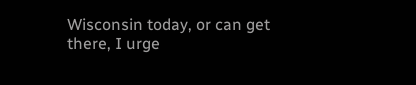Wisconsin today, or can get there, I urge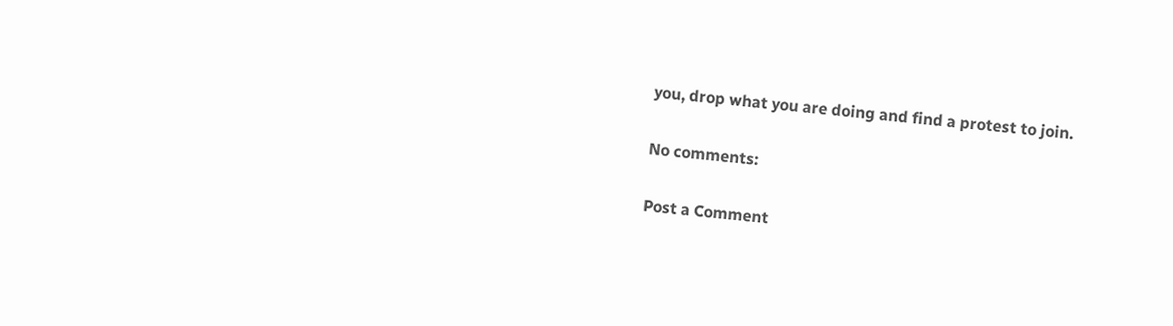you, drop what you are doing and find a protest to join.

No comments:

Post a Comment